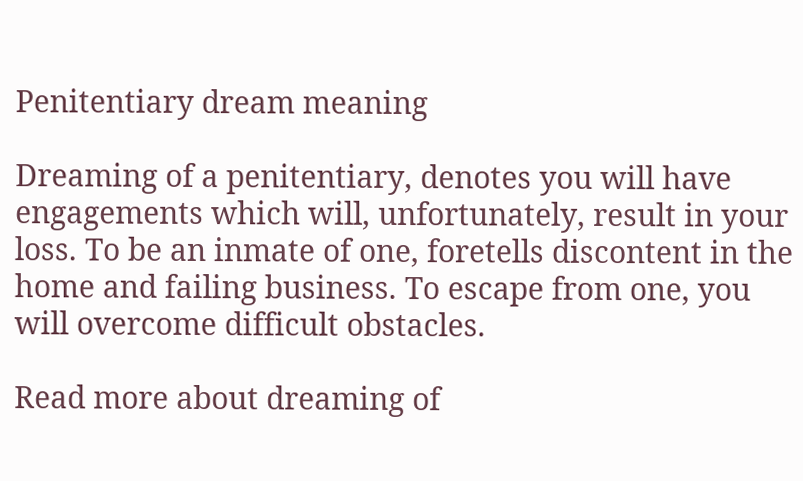Penitentiary dream meaning

Dreaming of a penitentiary, denotes you will have engagements which will, unfortunately, result in your loss. To be an inmate of one, foretells discontent in the home and failing business. To escape from one, you will overcome difficult obstacles.

Read more about dreaming of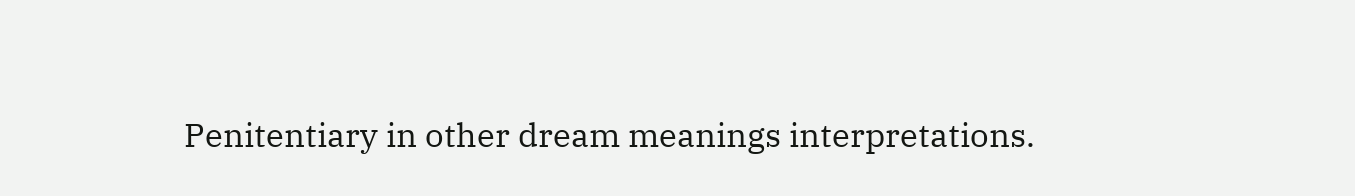Penitentiary in other dream meanings interpretations.